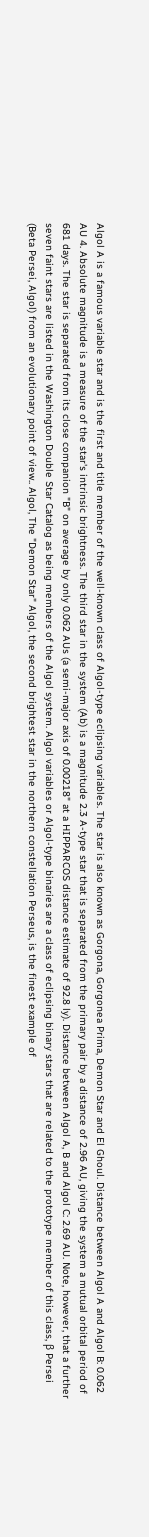Algol A is a famous variable star and is the first and title member of the well-known class of Algol-type eclipsing variables. The star is also known as Gorgona, Gorgonea Prima, Demon Star and El Ghoul. Distance between Algol A and Algol B: 0.062 AU 4. Absolute magnitude is a measure of the star's intrinsic brightness. The third star in the system (Ab) is a magnitude 2.3 A-type star that is separated from the primary pair by a distance of 2.96 AU, giving the system a mutual orbital period of 681 days. The star is separated from its close companion "B" on average by only 0.062 AUs (a semi-major axis of 0.00218" at a HIPPARCOS distance estimate of 92.8 ly). Distance between Algol A, B and Algol C: 2.69 AU. Note, however, that a further seven faint stars are listed in the Washington Double Star Catalog as being members of the Algol system. Algol variables or Algol-type binaries are a class of eclipsing binary stars that are related to the prototype member of this class, β Persei (Beta Persei, Algol) from an evolutionary point of view.. Algol, The "Demon Star" Algol, the second brightest star in the northern constellation Perseus, is the finest example of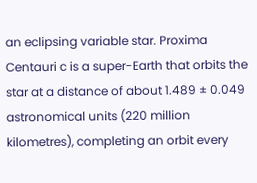an eclipsing variable star. Proxima Centauri c is a super-Earth that orbits the star at a distance of about 1.489 ± 0.049 astronomical units (220 million kilometres), completing an orbit every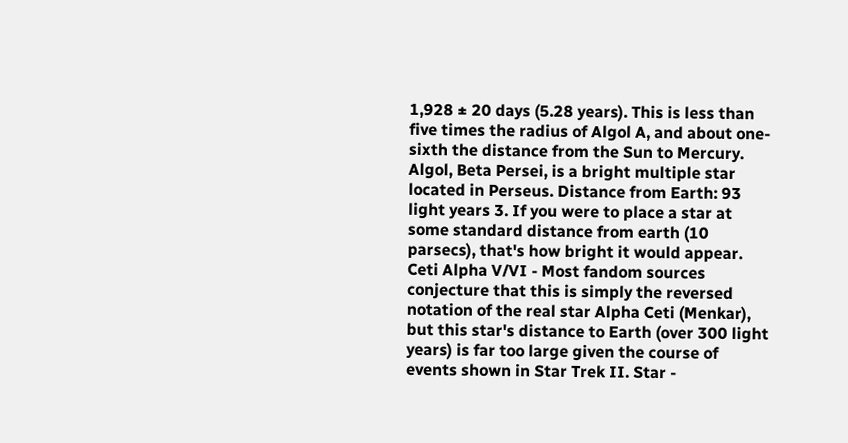1,928 ± 20 days (5.28 years). This is less than five times the radius of Algol A, and about one-sixth the distance from the Sun to Mercury. Algol, Beta Persei, is a bright multiple star located in Perseus. Distance from Earth: 93 light years 3. If you were to place a star at some standard distance from earth (10 parsecs), that's how bright it would appear. Ceti Alpha V/VI - Most fandom sources conjecture that this is simply the reversed notation of the real star Alpha Ceti (Menkar), but this star's distance to Earth (over 300 light years) is far too large given the course of events shown in Star Trek II. Star -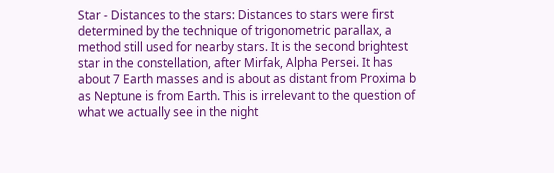Star - Distances to the stars: Distances to stars were first determined by the technique of trigonometric parallax, a method still used for nearby stars. It is the second brightest star in the constellation, after Mirfak, Alpha Persei. It has about 7 Earth masses and is about as distant from Proxima b as Neptune is from Earth. This is irrelevant to the question of what we actually see in the night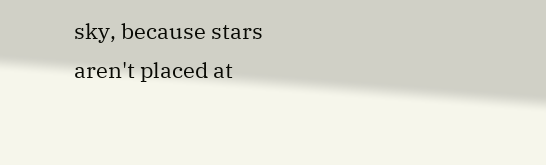sky, because stars aren't placed at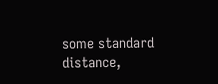some standard distance,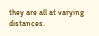they are all at varying distances.